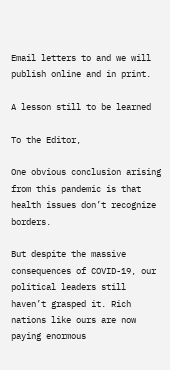Email letters to and we will publish online and in print.

A lesson still to be learned

To the Editor,

One obvious conclusion arising from this pandemic is that health issues don’t recognize borders.

But despite the massive consequences of COVID-19, our political leaders still haven’t grasped it. Rich nations like ours are now paying enormous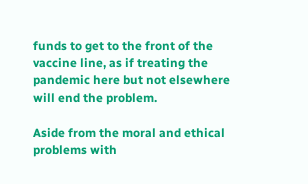funds to get to the front of the vaccine line, as if treating the pandemic here but not elsewhere will end the problem.

Aside from the moral and ethical problems with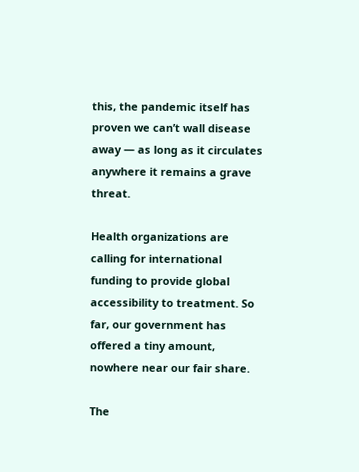this, the pandemic itself has proven we can’t wall disease away — as long as it circulates anywhere it remains a grave threat.

Health organizations are calling for international funding to provide global accessibility to treatment. So far, our government has offered a tiny amount, nowhere near our fair share.

The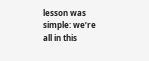lesson was simple: we’re all in this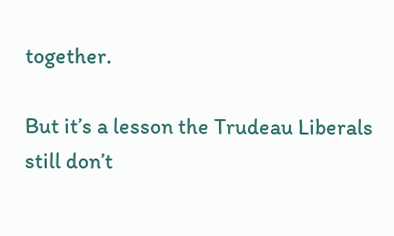together.

But it’s a lesson the Trudeau Liberals still don’t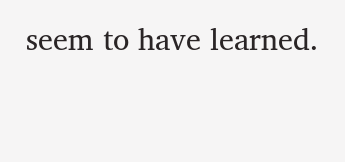seem to have learned.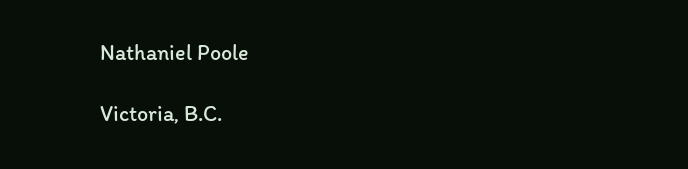Nathaniel Poole

Victoria, B.C.